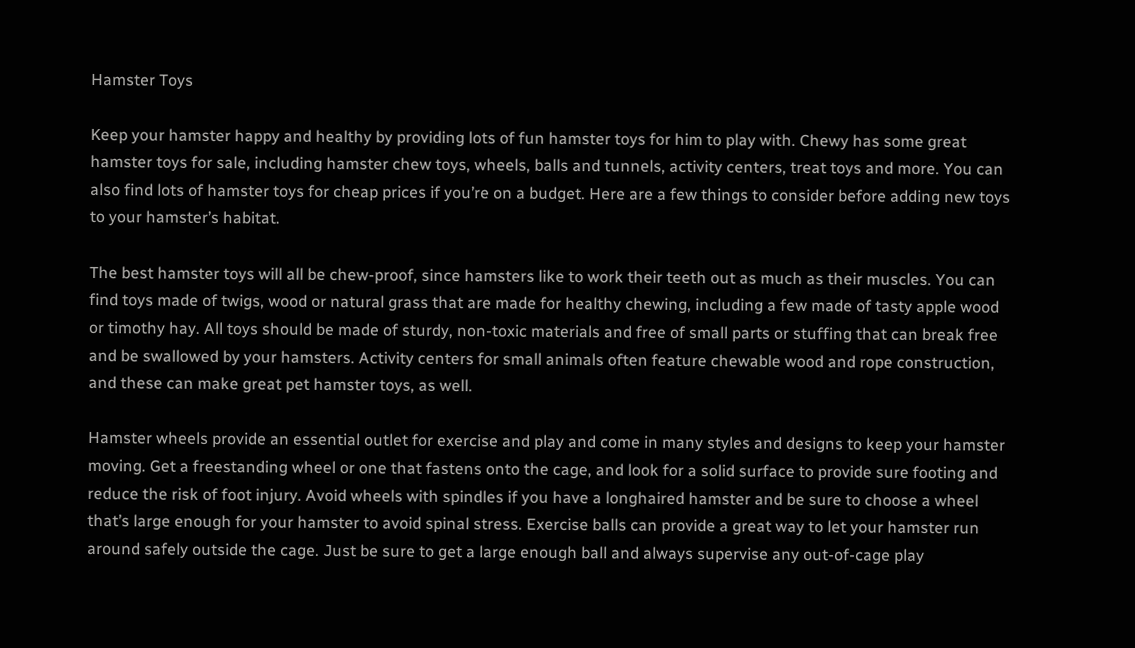Hamster Toys

Keep your hamster happy and healthy by providing lots of fun hamster toys for him to play with. Chewy has some great hamster toys for sale, including hamster chew toys, wheels, balls and tunnels, activity centers, treat toys and more. You can also find lots of hamster toys for cheap prices if you’re on a budget. Here are a few things to consider before adding new toys to your hamster’s habitat.

The best hamster toys will all be chew-proof, since hamsters like to work their teeth out as much as their muscles. You can find toys made of twigs, wood or natural grass that are made for healthy chewing, including a few made of tasty apple wood or timothy hay. All toys should be made of sturdy, non-toxic materials and free of small parts or stuffing that can break free and be swallowed by your hamsters. Activity centers for small animals often feature chewable wood and rope construction, and these can make great pet hamster toys, as well.

Hamster wheels provide an essential outlet for exercise and play and come in many styles and designs to keep your hamster moving. Get a freestanding wheel or one that fastens onto the cage, and look for a solid surface to provide sure footing and reduce the risk of foot injury. Avoid wheels with spindles if you have a longhaired hamster and be sure to choose a wheel that’s large enough for your hamster to avoid spinal stress. Exercise balls can provide a great way to let your hamster run around safely outside the cage. Just be sure to get a large enough ball and always supervise any out-of-cage play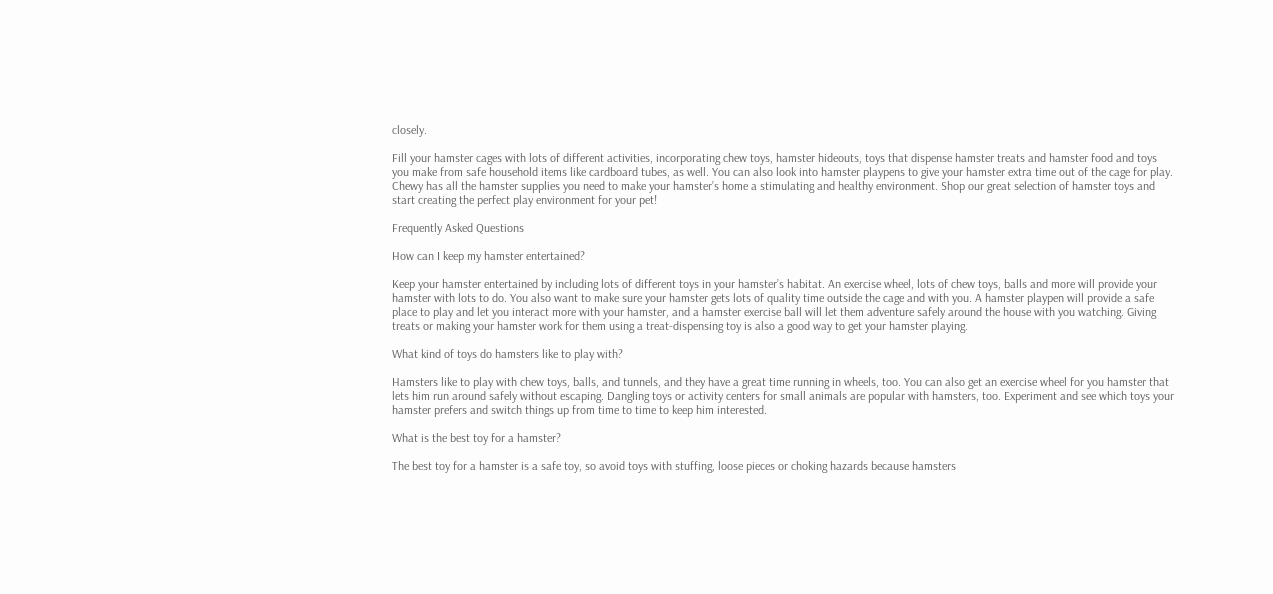closely.

Fill your hamster cages with lots of different activities, incorporating chew toys, hamster hideouts, toys that dispense hamster treats and hamster food and toys you make from safe household items like cardboard tubes, as well. You can also look into hamster playpens to give your hamster extra time out of the cage for play. Chewy has all the hamster supplies you need to make your hamster’s home a stimulating and healthy environment. Shop our great selection of hamster toys and start creating the perfect play environment for your pet!

Frequently Asked Questions

How can I keep my hamster entertained?

Keep your hamster entertained by including lots of different toys in your hamster’s habitat. An exercise wheel, lots of chew toys, balls and more will provide your hamster with lots to do. You also want to make sure your hamster gets lots of quality time outside the cage and with you. A hamster playpen will provide a safe place to play and let you interact more with your hamster, and a hamster exercise ball will let them adventure safely around the house with you watching. Giving treats or making your hamster work for them using a treat-dispensing toy is also a good way to get your hamster playing.

What kind of toys do hamsters like to play with?

Hamsters like to play with chew toys, balls, and tunnels, and they have a great time running in wheels, too. You can also get an exercise wheel for you hamster that lets him run around safely without escaping. Dangling toys or activity centers for small animals are popular with hamsters, too. Experiment and see which toys your hamster prefers and switch things up from time to time to keep him interested.

What is the best toy for a hamster?

The best toy for a hamster is a safe toy, so avoid toys with stuffing, loose pieces or choking hazards because hamsters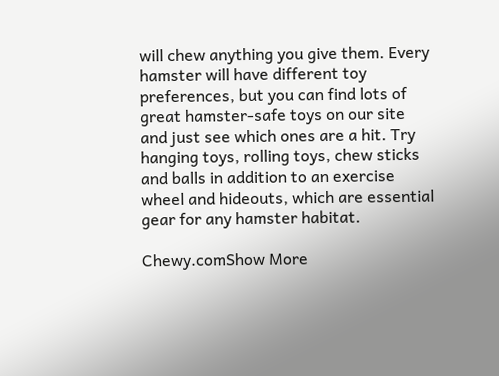will chew anything you give them. Every hamster will have different toy preferences, but you can find lots of great hamster-safe toys on our site and just see which ones are a hit. Try hanging toys, rolling toys, chew sticks and balls in addition to an exercise wheel and hideouts, which are essential gear for any hamster habitat.

Chewy.comShow More